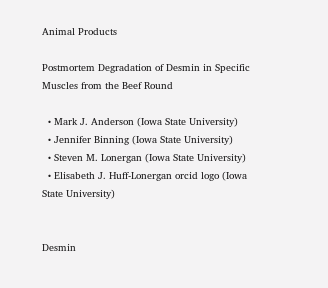Animal Products

Postmortem Degradation of Desmin in Specific Muscles from the Beef Round

  • Mark J. Anderson (Iowa State University)
  • Jennifer Binning (Iowa State University)
  • Steven M. Lonergan (Iowa State University)
  • Elisabeth J. Huff-Lonergan orcid logo (Iowa State University)


Desmin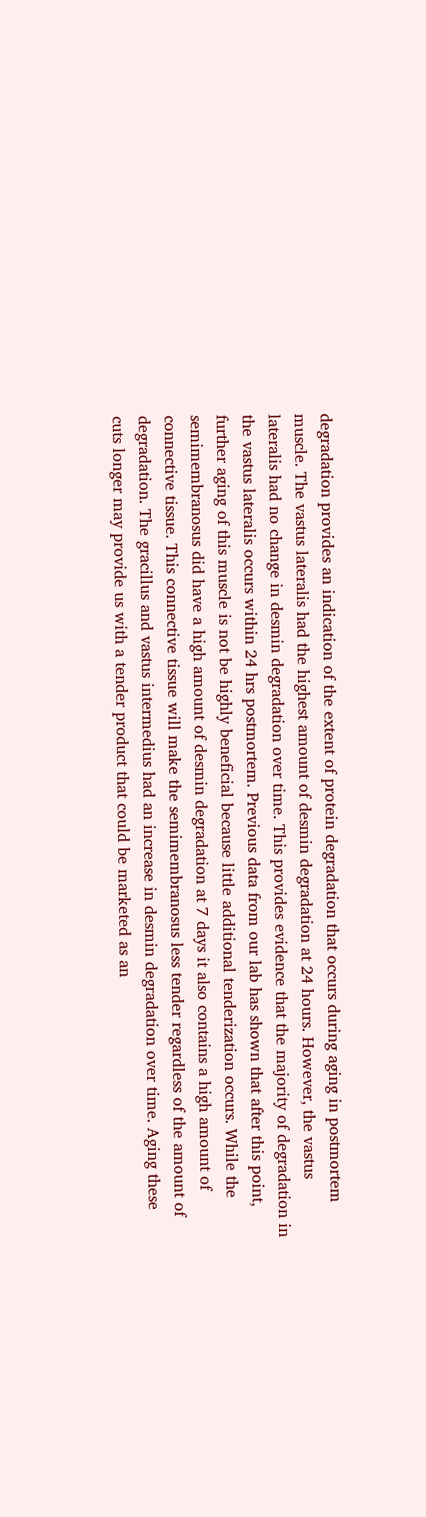degradation provides an indication of the extent of protein degradation that occurs during aging in postmortem muscle. The vastus lateralis had the highest amount of desmin degradation at 24 hours. However, the vastus lateralis had no change in desmin degradation over time. This provides evidence that the majority of degradation in the vastus lateralis occurs within 24 hrs postmortem. Previous data from our lab has shown that after this point, further aging of this muscle is not be highly beneficial because little additional tenderization occurs. While the semimembranosus did have a high amount of desmin degradation at 7 days it also contains a high amount of connective tissue. This connective tissue will make the semimembranosus less tender regardless of the amount of degradation. The gracillus and vastus intermedius had an increase in desmin degradation over time. Aging these cuts longer may provide us with a tender product that could be marketed as an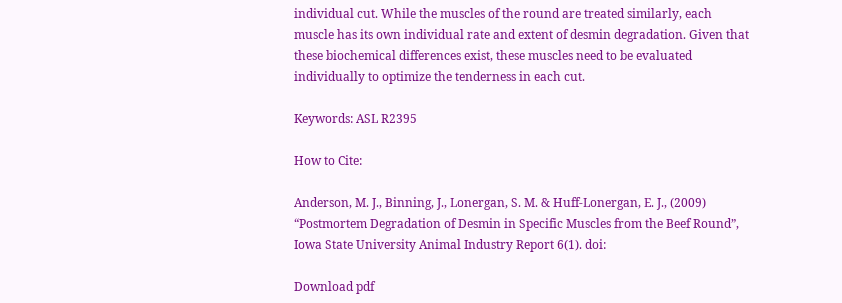individual cut. While the muscles of the round are treated similarly, each muscle has its own individual rate and extent of desmin degradation. Given that these biochemical differences exist, these muscles need to be evaluated individually to optimize the tenderness in each cut.

Keywords: ASL R2395

How to Cite:

Anderson, M. J., Binning, J., Lonergan, S. M. & Huff-Lonergan, E. J., (2009) “Postmortem Degradation of Desmin in Specific Muscles from the Beef Round”, Iowa State University Animal Industry Report 6(1). doi:

Download pdf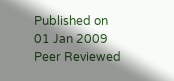Published on
01 Jan 2009
Peer Reviewed